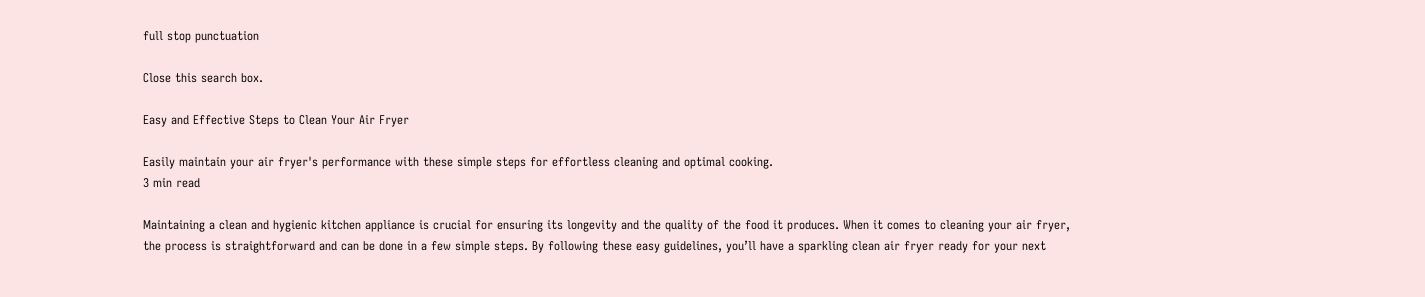full stop punctuation

Close this search box.

Easy and Effective Steps to Clean Your Air Fryer

Easily maintain your air fryer's performance with these simple steps for effortless cleaning and optimal cooking.
3 min read

Maintaining a clean and hygienic kitchen appliance is crucial for ensuring its longevity and the quality of the food it produces. When it comes to cleaning your air fryer, the process is straightforward and can be done in a few simple steps. By following these easy guidelines, you’ll have a sparkling clean air fryer ready for your next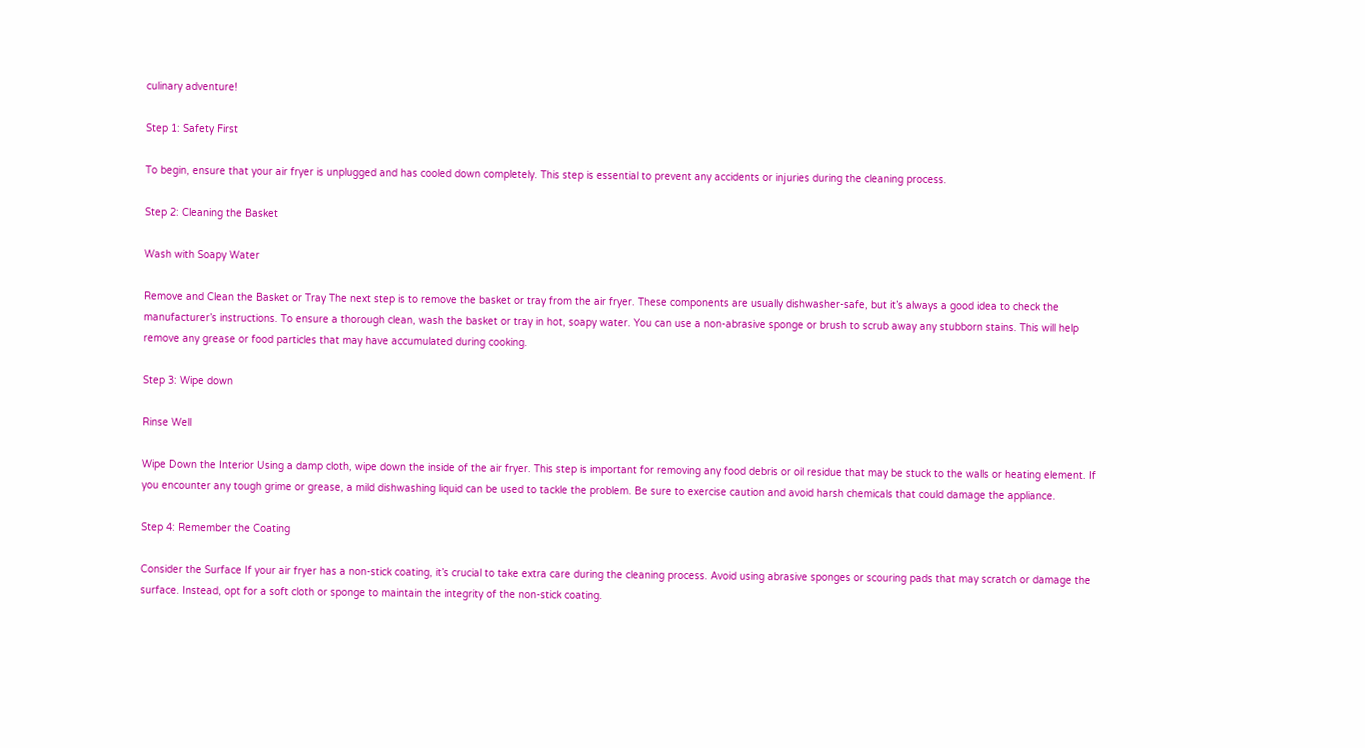culinary adventure!

Step 1: Safety First

To begin, ensure that your air fryer is unplugged and has cooled down completely. This step is essential to prevent any accidents or injuries during the cleaning process.

Step 2: Cleaning the Basket

Wash with Soapy Water

Remove and Clean the Basket or Tray The next step is to remove the basket or tray from the air fryer. These components are usually dishwasher-safe, but it’s always a good idea to check the manufacturer’s instructions. To ensure a thorough clean, wash the basket or tray in hot, soapy water. You can use a non-abrasive sponge or brush to scrub away any stubborn stains. This will help remove any grease or food particles that may have accumulated during cooking.

Step 3: Wipe down

Rinse Well

Wipe Down the Interior Using a damp cloth, wipe down the inside of the air fryer. This step is important for removing any food debris or oil residue that may be stuck to the walls or heating element. If you encounter any tough grime or grease, a mild dishwashing liquid can be used to tackle the problem. Be sure to exercise caution and avoid harsh chemicals that could damage the appliance.

Step 4: Remember the Coating

Consider the Surface If your air fryer has a non-stick coating, it’s crucial to take extra care during the cleaning process. Avoid using abrasive sponges or scouring pads that may scratch or damage the surface. Instead, opt for a soft cloth or sponge to maintain the integrity of the non-stick coating.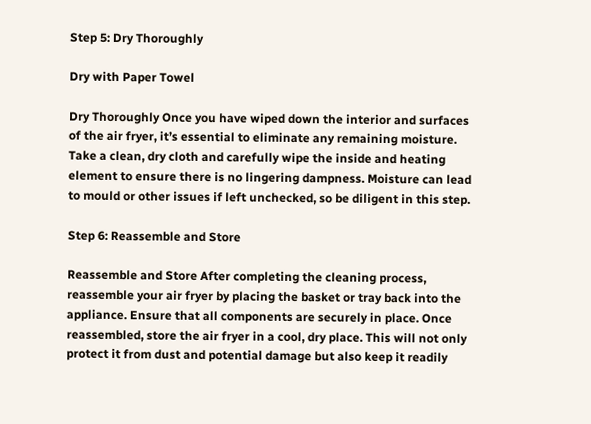Step 5: Dry Thoroughly

Dry with Paper Towel

Dry Thoroughly Once you have wiped down the interior and surfaces of the air fryer, it’s essential to eliminate any remaining moisture. Take a clean, dry cloth and carefully wipe the inside and heating element to ensure there is no lingering dampness. Moisture can lead to mould or other issues if left unchecked, so be diligent in this step.

Step 6: Reassemble and Store

Reassemble and Store After completing the cleaning process, reassemble your air fryer by placing the basket or tray back into the appliance. Ensure that all components are securely in place. Once reassembled, store the air fryer in a cool, dry place. This will not only protect it from dust and potential damage but also keep it readily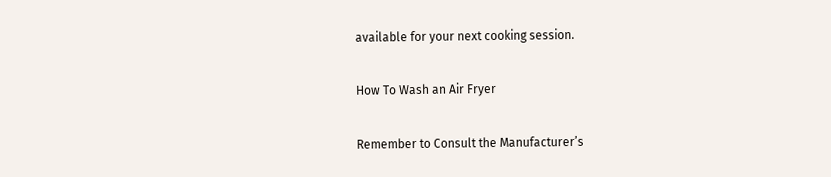available for your next cooking session.

How To Wash an Air Fryer

Remember to Consult the Manufacturer’s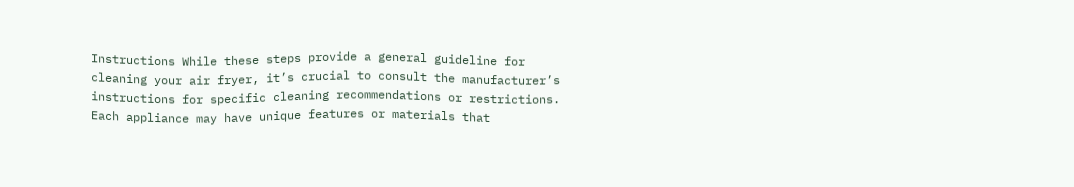Instructions While these steps provide a general guideline for cleaning your air fryer, it’s crucial to consult the manufacturer’s instructions for specific cleaning recommendations or restrictions. Each appliance may have unique features or materials that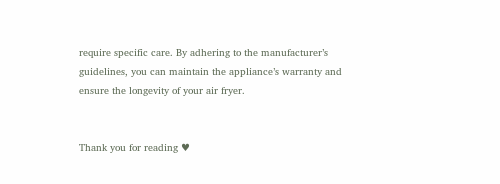require specific care. By adhering to the manufacturer’s guidelines, you can maintain the appliance’s warranty and ensure the longevity of your air fryer.


Thank you for reading ♥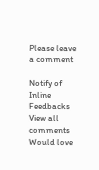Please leave a comment

Notify of
Inline Feedbacks
View all comments
Would love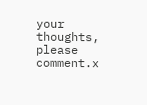your thoughts, please comment.x